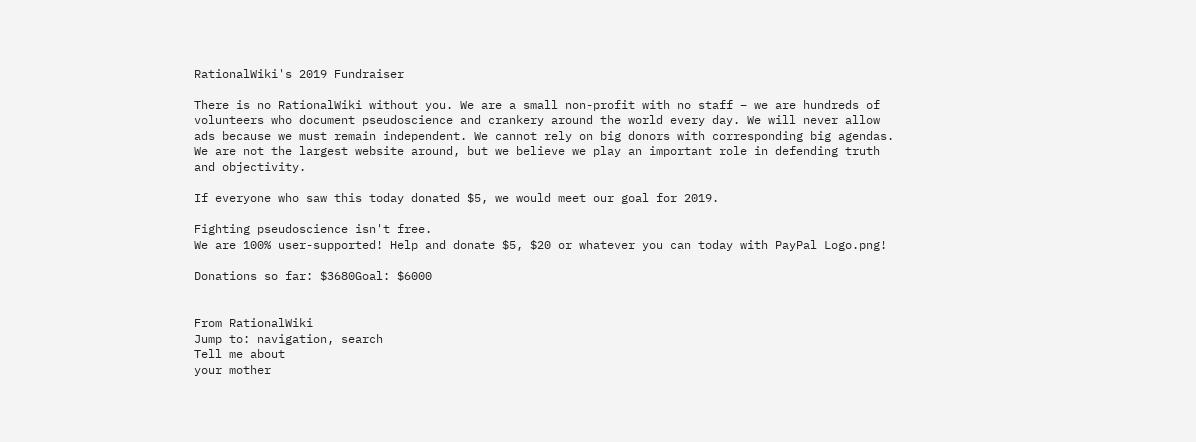RationalWiki's 2019 Fundraiser

There is no RationalWiki without you. We are a small non-profit with no staff – we are hundreds of volunteers who document pseudoscience and crankery around the world every day. We will never allow ads because we must remain independent. We cannot rely on big donors with corresponding big agendas. We are not the largest website around, but we believe we play an important role in defending truth and objectivity.

If everyone who saw this today donated $5, we would meet our goal for 2019.

Fighting pseudoscience isn't free.
We are 100% user-supported! Help and donate $5, $20 or whatever you can today with PayPal Logo.png!

Donations so far: $3680Goal: $6000


From RationalWiki
Jump to: navigation, search
Tell me about
your mother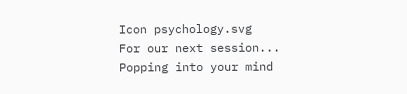Icon psychology.svg
For our next session...
Popping into your mind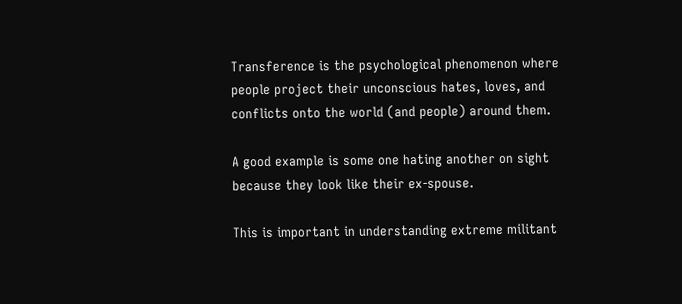Transference is the psychological phenomenon where people project their unconscious hates, loves, and conflicts onto the world (and people) around them.

A good example is some one hating another on sight because they look like their ex-spouse.

This is important in understanding extreme militant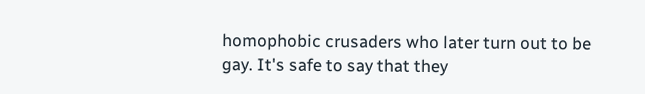homophobic crusaders who later turn out to be gay. It's safe to say that they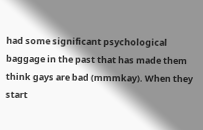had some significant psychological baggage in the past that has made them think gays are bad (mmmkay). When they start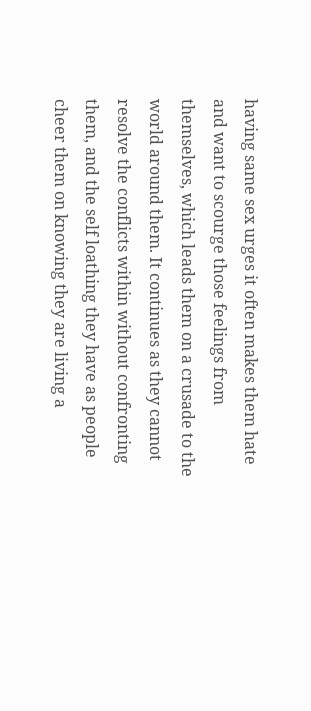having same sex urges it often makes them hate and want to scourge those feelings from themselves, which leads them on a crusade to the world around them. It continues as they cannot resolve the conflicts within without confronting them, and the self loathing they have as people cheer them on knowing they are living a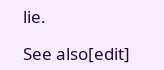lie.

See also[edit]